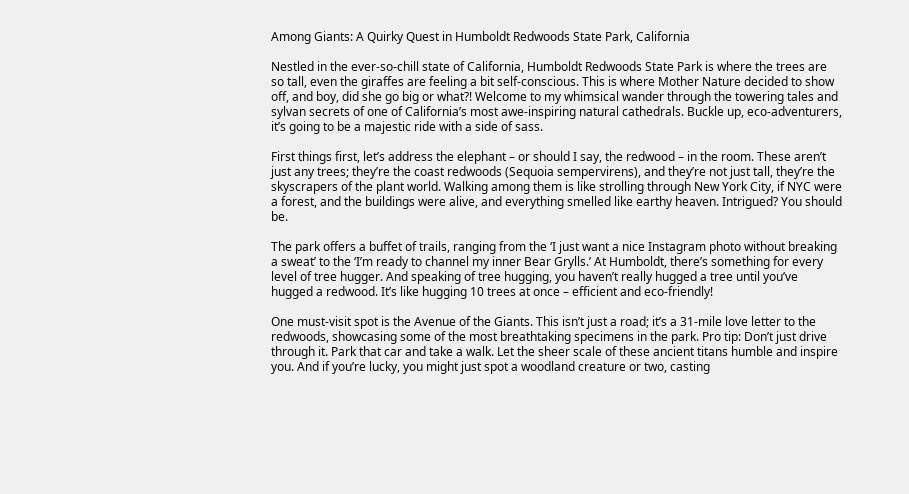Among Giants: A Quirky Quest in Humboldt Redwoods State Park, California

Nestled in the ever-so-chill state of California, Humboldt Redwoods State Park is where the trees are so tall, even the giraffes are feeling a bit self-conscious. This is where Mother Nature decided to show off, and boy, did she go big or what?! Welcome to my whimsical wander through the towering tales and sylvan secrets of one of California’s most awe-inspiring natural cathedrals. Buckle up, eco-adventurers, it’s going to be a majestic ride with a side of sass.

First things first, let’s address the elephant – or should I say, the redwood – in the room. These aren’t just any trees; they’re the coast redwoods (Sequoia sempervirens), and they’re not just tall, they’re the skyscrapers of the plant world. Walking among them is like strolling through New York City, if NYC were a forest, and the buildings were alive, and everything smelled like earthy heaven. Intrigued? You should be.

The park offers a buffet of trails, ranging from the ‘I just want a nice Instagram photo without breaking a sweat’ to the ‘I’m ready to channel my inner Bear Grylls.’ At Humboldt, there’s something for every level of tree hugger. And speaking of tree hugging, you haven’t really hugged a tree until you’ve hugged a redwood. It’s like hugging 10 trees at once – efficient and eco-friendly!

One must-visit spot is the Avenue of the Giants. This isn’t just a road; it’s a 31-mile love letter to the redwoods, showcasing some of the most breathtaking specimens in the park. Pro tip: Don’t just drive through it. Park that car and take a walk. Let the sheer scale of these ancient titans humble and inspire you. And if you’re lucky, you might just spot a woodland creature or two, casting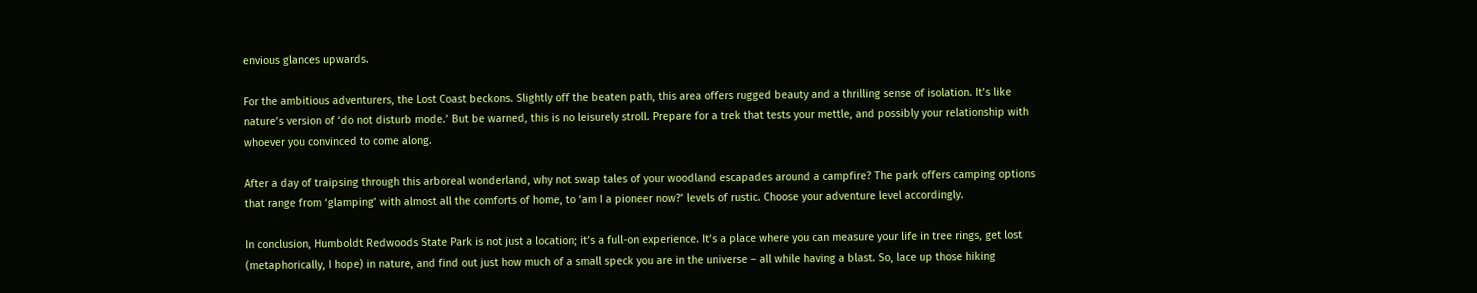envious glances upwards.

For the ambitious adventurers, the Lost Coast beckons. Slightly off the beaten path, this area offers rugged beauty and a thrilling sense of isolation. It’s like nature’s version of ‘do not disturb mode.’ But be warned, this is no leisurely stroll. Prepare for a trek that tests your mettle, and possibly your relationship with whoever you convinced to come along.

After a day of traipsing through this arboreal wonderland, why not swap tales of your woodland escapades around a campfire? The park offers camping options that range from ‘glamping’ with almost all the comforts of home, to ‘am I a pioneer now?’ levels of rustic. Choose your adventure level accordingly.

In conclusion, Humboldt Redwoods State Park is not just a location; it’s a full-on experience. It’s a place where you can measure your life in tree rings, get lost (metaphorically, I hope) in nature, and find out just how much of a small speck you are in the universe – all while having a blast. So, lace up those hiking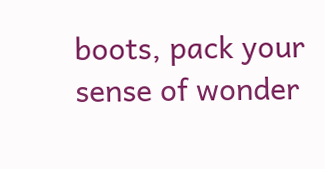boots, pack your sense of wonder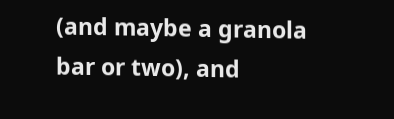(and maybe a granola bar or two), and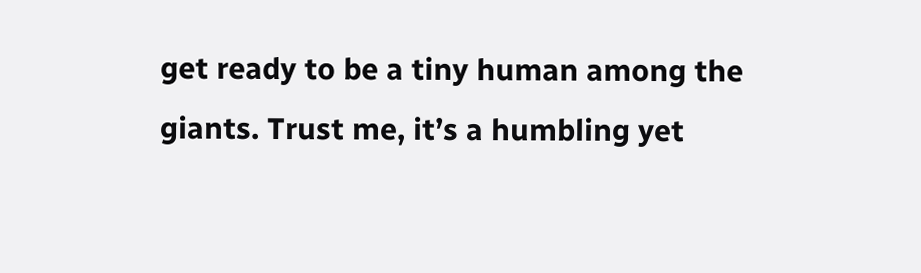get ready to be a tiny human among the giants. Trust me, it’s a humbling yet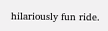hilariously fun ride.